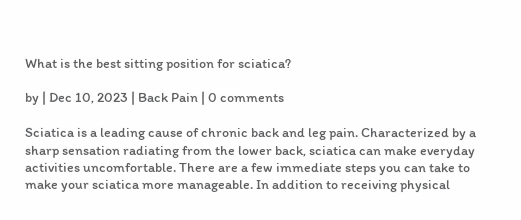What is the best sitting position for sciatica?

by | Dec 10, 2023 | Back Pain | 0 comments

Sciatica is a leading cause of chronic back and leg pain. Characterized by a sharp sensation radiating from the lower back, sciatica can make everyday activities uncomfortable. There are a few immediate steps you can take to make your sciatica more manageable. In addition to receiving physical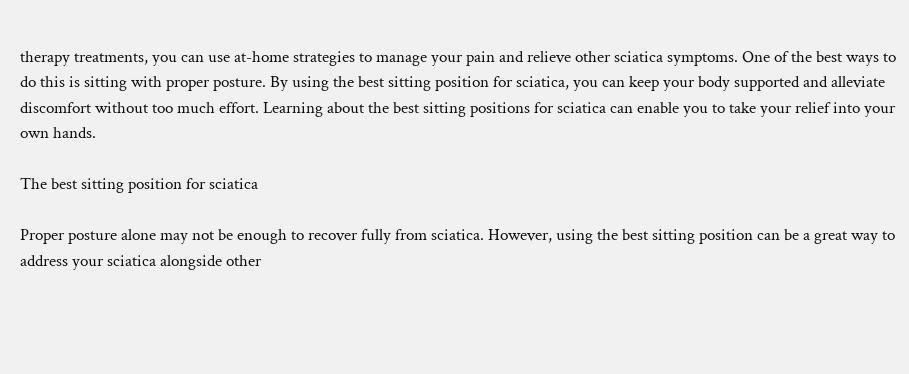therapy treatments, you can use at-home strategies to manage your pain and relieve other sciatica symptoms. One of the best ways to do this is sitting with proper posture. By using the best sitting position for sciatica, you can keep your body supported and alleviate discomfort without too much effort. Learning about the best sitting positions for sciatica can enable you to take your relief into your own hands.

The best sitting position for sciatica

Proper posture alone may not be enough to recover fully from sciatica. However, using the best sitting position can be a great way to address your sciatica alongside other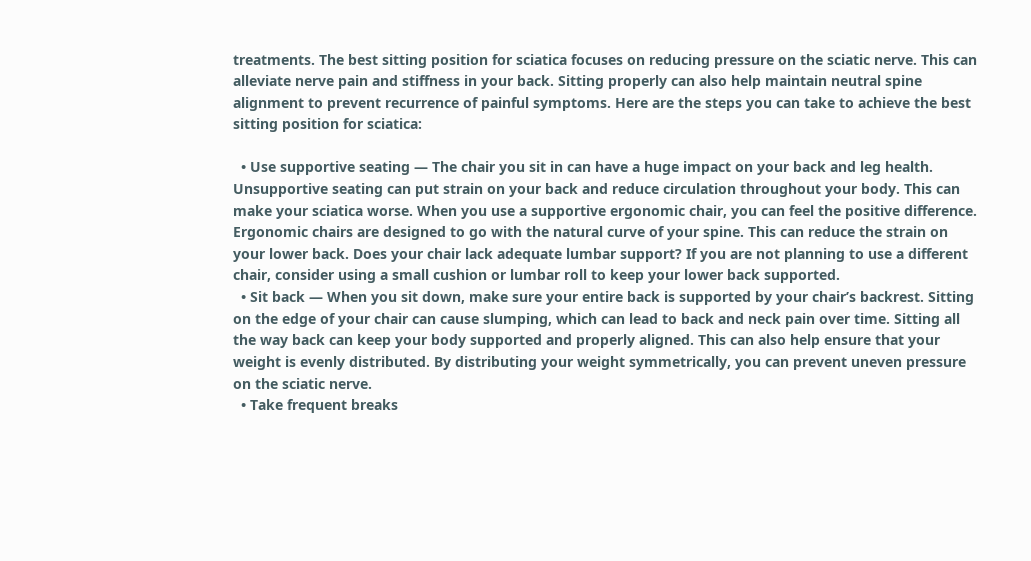treatments. The best sitting position for sciatica focuses on reducing pressure on the sciatic nerve. This can alleviate nerve pain and stiffness in your back. Sitting properly can also help maintain neutral spine alignment to prevent recurrence of painful symptoms. Here are the steps you can take to achieve the best sitting position for sciatica:

  • Use supportive seating — The chair you sit in can have a huge impact on your back and leg health. Unsupportive seating can put strain on your back and reduce circulation throughout your body. This can make your sciatica worse. When you use a supportive ergonomic chair, you can feel the positive difference. Ergonomic chairs are designed to go with the natural curve of your spine. This can reduce the strain on your lower back. Does your chair lack adequate lumbar support? If you are not planning to use a different chair, consider using a small cushion or lumbar roll to keep your lower back supported.
  • Sit back — When you sit down, make sure your entire back is supported by your chair’s backrest. Sitting on the edge of your chair can cause slumping, which can lead to back and neck pain over time. Sitting all the way back can keep your body supported and properly aligned. This can also help ensure that your weight is evenly distributed. By distributing your weight symmetrically, you can prevent uneven pressure on the sciatic nerve.
  • Take frequent breaks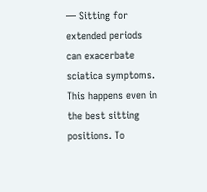— Sitting for extended periods can exacerbate sciatica symptoms. This happens even in the best sitting positions. To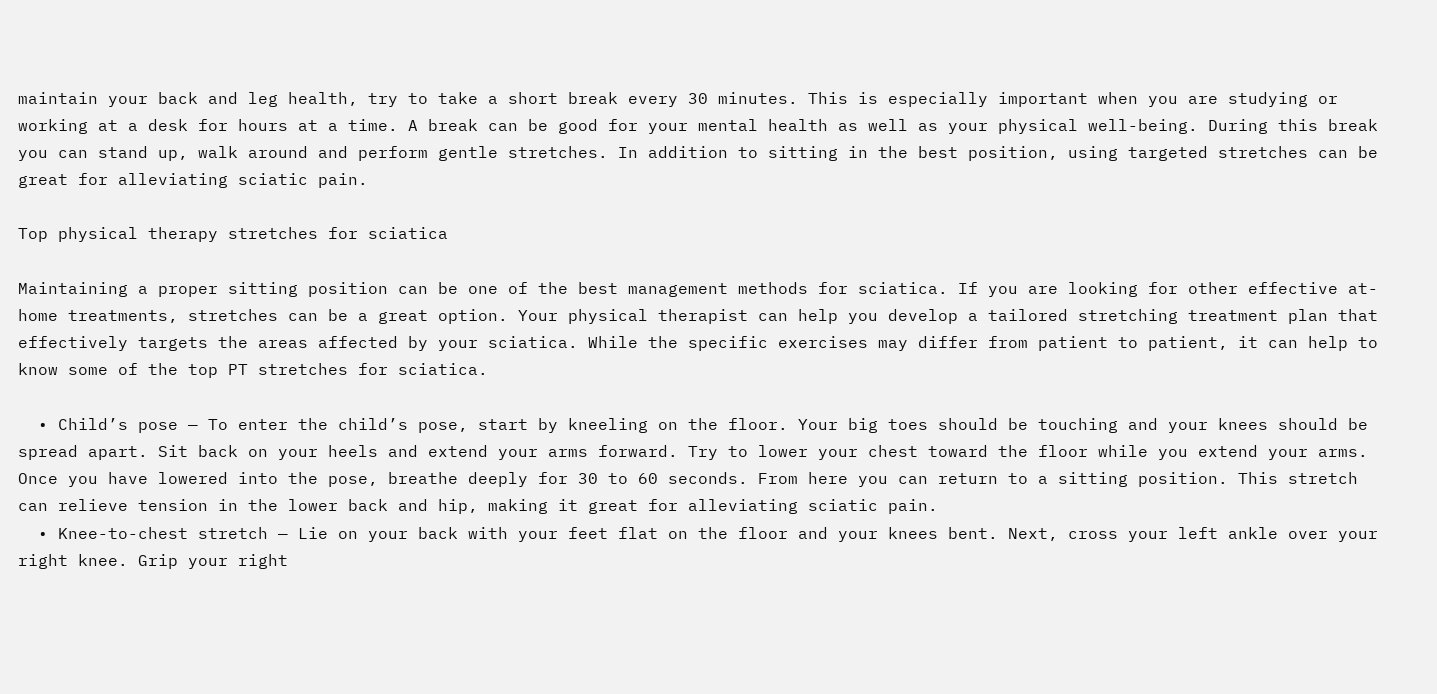maintain your back and leg health, try to take a short break every 30 minutes. This is especially important when you are studying or working at a desk for hours at a time. A break can be good for your mental health as well as your physical well-being. During this break you can stand up, walk around and perform gentle stretches. In addition to sitting in the best position, using targeted stretches can be great for alleviating sciatic pain.

Top physical therapy stretches for sciatica

Maintaining a proper sitting position can be one of the best management methods for sciatica. If you are looking for other effective at-home treatments, stretches can be a great option. Your physical therapist can help you develop a tailored stretching treatment plan that effectively targets the areas affected by your sciatica. While the specific exercises may differ from patient to patient, it can help to know some of the top PT stretches for sciatica.

  • Child’s pose — To enter the child’s pose, start by kneeling on the floor. Your big toes should be touching and your knees should be spread apart. Sit back on your heels and extend your arms forward. Try to lower your chest toward the floor while you extend your arms. Once you have lowered into the pose, breathe deeply for 30 to 60 seconds. From here you can return to a sitting position. This stretch can relieve tension in the lower back and hip, making it great for alleviating sciatic pain.
  • Knee-to-chest stretch — Lie on your back with your feet flat on the floor and your knees bent. Next, cross your left ankle over your right knee. Grip your right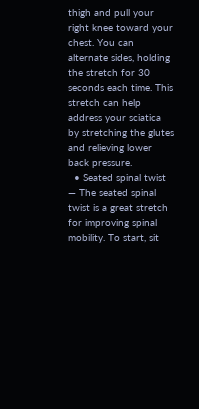thigh and pull your right knee toward your chest. You can alternate sides, holding the stretch for 30 seconds each time. This stretch can help address your sciatica by stretching the glutes and relieving lower back pressure.
  • Seated spinal twist — The seated spinal twist is a great stretch for improving spinal mobility. To start, sit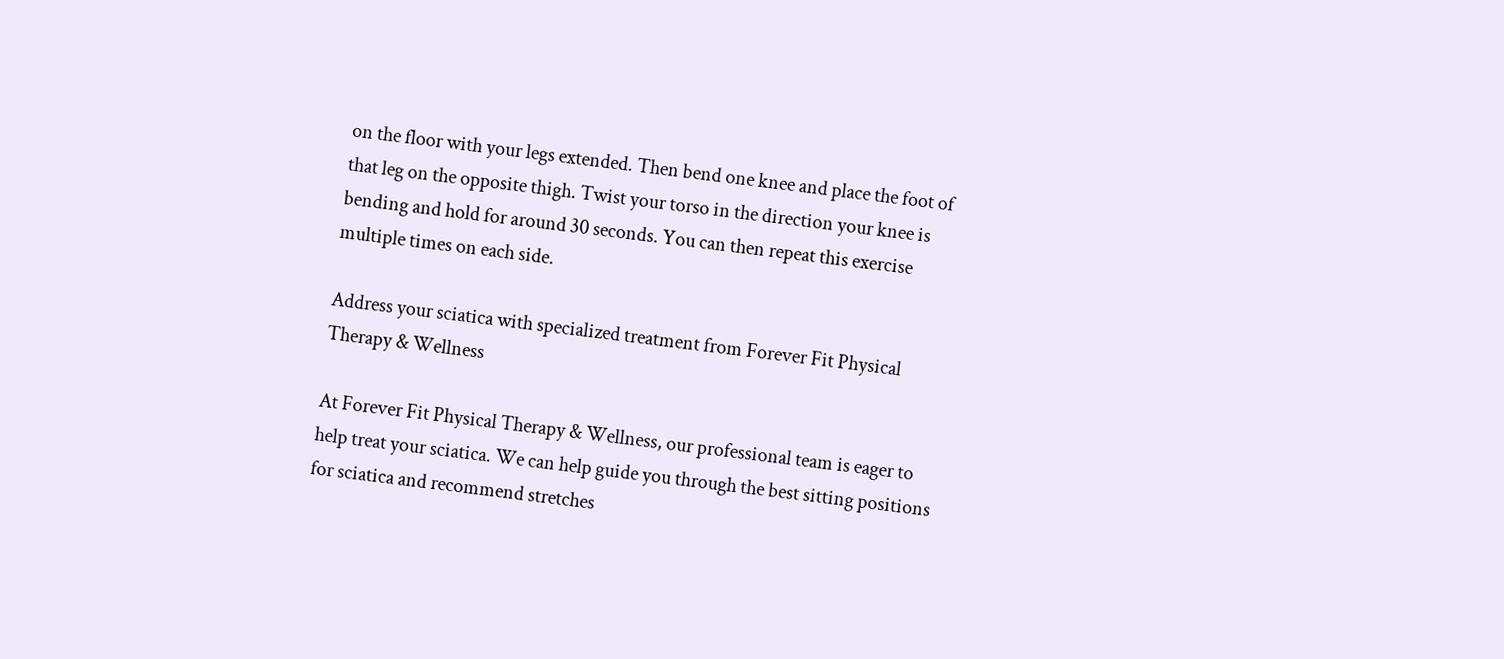on the floor with your legs extended. Then bend one knee and place the foot of that leg on the opposite thigh. Twist your torso in the direction your knee is bending and hold for around 30 seconds. You can then repeat this exercise multiple times on each side.

Address your sciatica with specialized treatment from Forever Fit Physical Therapy & Wellness

At Forever Fit Physical Therapy & Wellness, our professional team is eager to help treat your sciatica. We can help guide you through the best sitting positions for sciatica and recommend stretches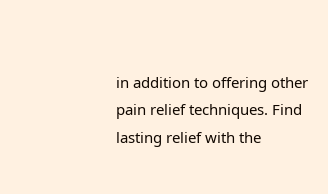in addition to offering other pain relief techniques. Find lasting relief with the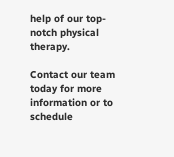help of our top-notch physical therapy.

Contact our team today for more information or to schedule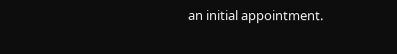an initial appointment.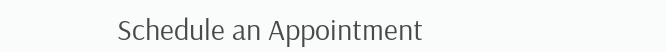Schedule an Appointment